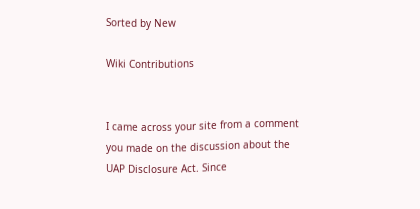Sorted by New

Wiki Contributions


I came across your site from a comment you made on the discussion about the UAP Disclosure Act. Since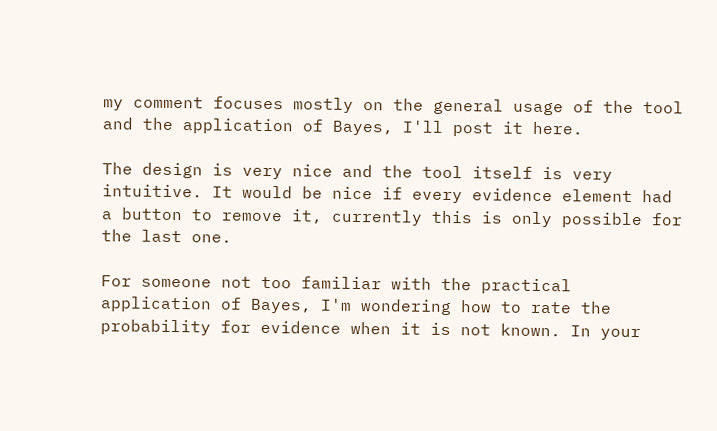my comment focuses mostly on the general usage of the tool and the application of Bayes, I'll post it here.

The design is very nice and the tool itself is very intuitive. It would be nice if every evidence element had a button to remove it, currently this is only possible for the last one.

For someone not too familiar with the practical application of Bayes, I'm wondering how to rate the probability for evidence when it is not known. In your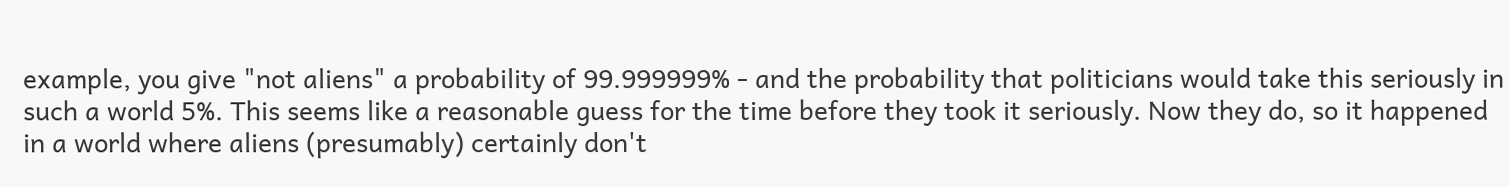example, you give "not aliens" a probability of 99.999999% - and the probability that politicians would take this seriously in such a world 5%. This seems like a reasonable guess for the time before they took it seriously. Now they do, so it happened in a world where aliens (presumably) certainly don't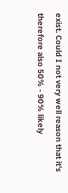exist. Could I not very well reason that it's therefore also 50% - 90% likely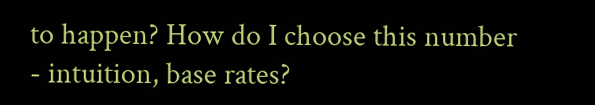to happen? How do I choose this number - intuition, base rates?